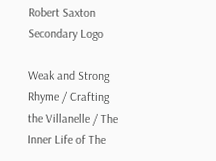Robert Saxton Secondary Logo

Weak and Strong Rhyme / Crafting the Villanelle / The Inner Life of The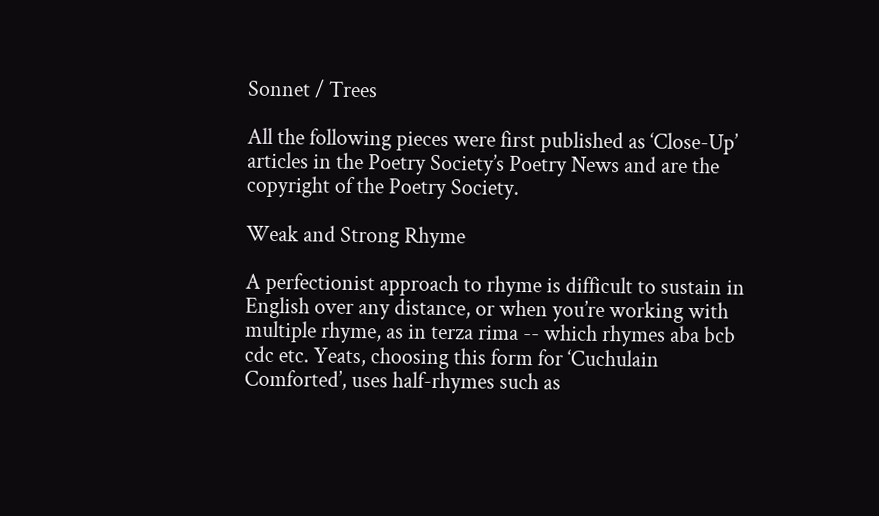Sonnet / Trees

All the following pieces were first published as ‘Close-Up’ articles in the Poetry Society’s Poetry News and are the copyright of the Poetry Society.

Weak and Strong Rhyme

A perfectionist approach to rhyme is difficult to sustain in English over any distance, or when you’re working with multiple rhyme, as in terza rima -- which rhymes aba bcb cdc etc. Yeats, choosing this form for ‘Cuchulain Comforted’, uses half-rhymes such as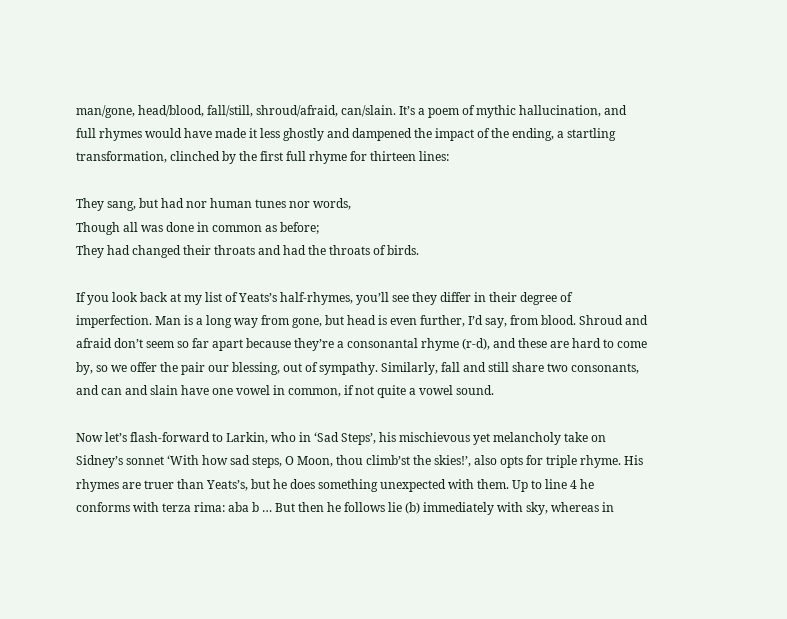man/gone, head/blood, fall/still, shroud/afraid, can/slain. It’s a poem of mythic hallucination, and full rhymes would have made it less ghostly and dampened the impact of the ending, a startling transformation, clinched by the first full rhyme for thirteen lines:

They sang, but had nor human tunes nor words,
Though all was done in common as before;
They had changed their throats and had the throats of birds.

If you look back at my list of Yeats’s half-rhymes, you’ll see they differ in their degree of imperfection. Man is a long way from gone, but head is even further, I’d say, from blood. Shroud and afraid don’t seem so far apart because they’re a consonantal rhyme (r-d), and these are hard to come by, so we offer the pair our blessing, out of sympathy. Similarly, fall and still share two consonants, and can and slain have one vowel in common, if not quite a vowel sound.

Now let’s flash-forward to Larkin, who in ‘Sad Steps’, his mischievous yet melancholy take on Sidney’s sonnet ‘With how sad steps, O Moon, thou climb’st the skies!’, also opts for triple rhyme. His rhymes are truer than Yeats’s, but he does something unexpected with them. Up to line 4 he conforms with terza rima: aba b … But then he follows lie (b) immediately with sky, whereas in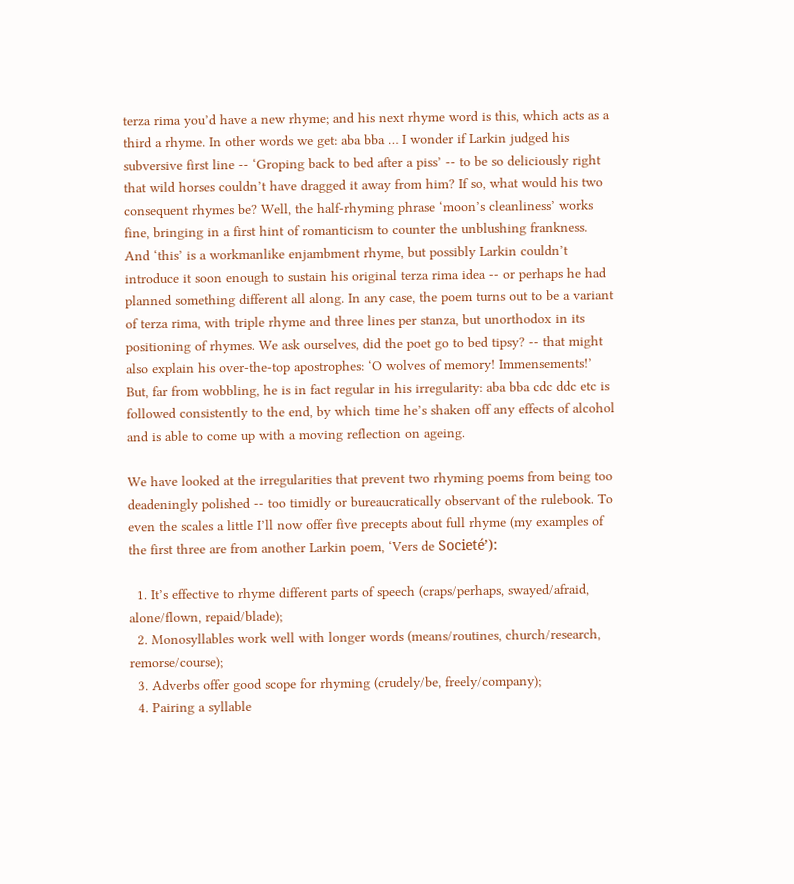terza rima you’d have a new rhyme; and his next rhyme word is this, which acts as a third a rhyme. In other words we get: aba bba … I wonder if Larkin judged his subversive first line -- ‘Groping back to bed after a piss’ -- to be so deliciously right that wild horses couldn’t have dragged it away from him? If so, what would his two consequent rhymes be? Well, the half-rhyming phrase ‘moon’s cleanliness’ works fine, bringing in a first hint of romanticism to counter the unblushing frankness. And ‘this’ is a workmanlike enjambment rhyme, but possibly Larkin couldn’t introduce it soon enough to sustain his original terza rima idea -- or perhaps he had planned something different all along. In any case, the poem turns out to be a variant of terza rima, with triple rhyme and three lines per stanza, but unorthodox in its positioning of rhymes. We ask ourselves, did the poet go to bed tipsy? -- that might also explain his over-the-top apostrophes: ‘O wolves of memory! Immensements!’ But, far from wobbling, he is in fact regular in his irregularity: aba bba cdc ddc etc is followed consistently to the end, by which time he’s shaken off any effects of alcohol and is able to come up with a moving reflection on ageing.

We have looked at the irregularities that prevent two rhyming poems from being too deadeningly polished -- too timidly or bureaucratically observant of the rulebook. To even the scales a little I’ll now offer five precepts about full rhyme (my examples of the first three are from another Larkin poem, ‘Vers de Societé’):

  1. It’s effective to rhyme different parts of speech (craps/perhaps, swayed/afraid, alone/flown, repaid/blade);
  2. Monosyllables work well with longer words (means/routines, church/research, remorse/course);
  3. Adverbs offer good scope for rhyming (crudely/be, freely/company);
  4. Pairing a syllable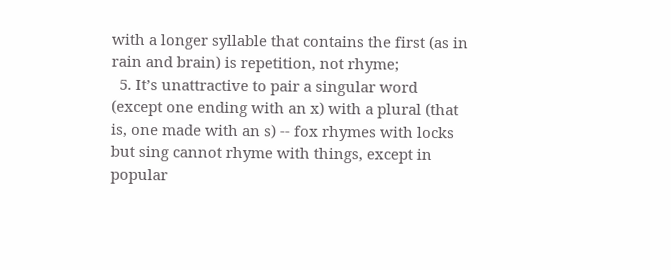with a longer syllable that contains the first (as in rain and brain) is repetition, not rhyme;
  5. It’s unattractive to pair a singular word (except one ending with an x) with a plural (that is, one made with an s) -- fox rhymes with locks but sing cannot rhyme with things, except in popular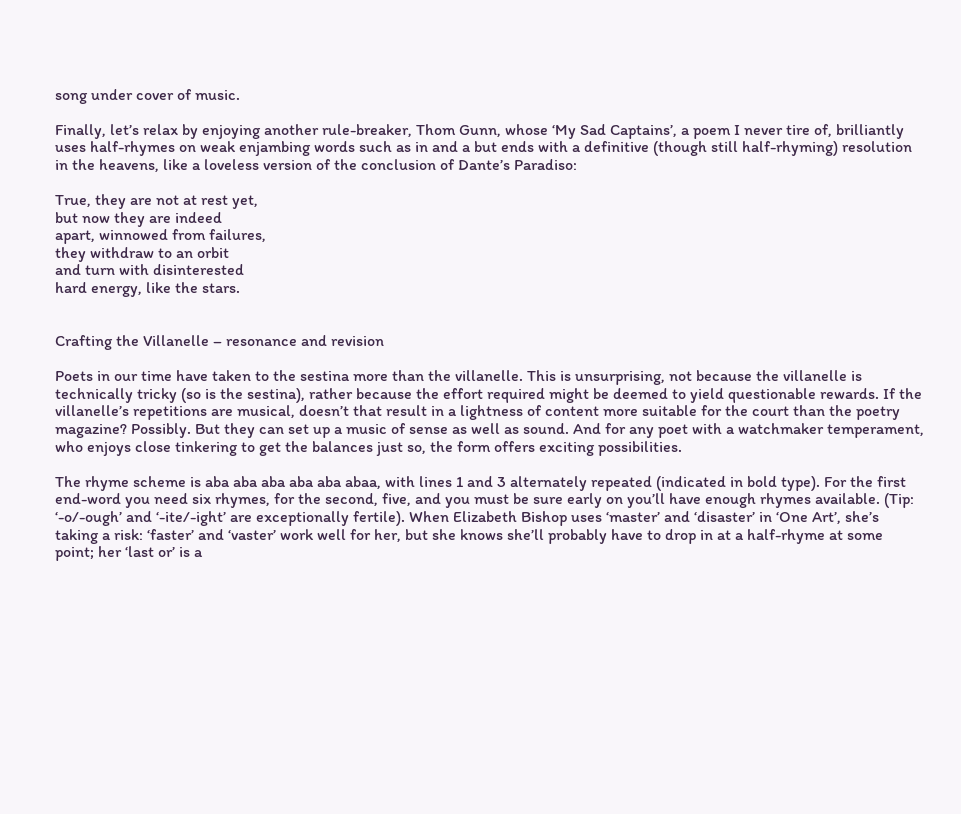song under cover of music.

Finally, let’s relax by enjoying another rule-breaker, Thom Gunn, whose ‘My Sad Captains’, a poem I never tire of, brilliantly uses half-rhymes on weak enjambing words such as in and a but ends with a definitive (though still half-rhyming) resolution in the heavens, like a loveless version of the conclusion of Dante’s Paradiso:

True, they are not at rest yet,
but now they are indeed
apart, winnowed from failures,
they withdraw to an orbit
and turn with disinterested
hard energy, like the stars.


Crafting the Villanelle – resonance and revision

Poets in our time have taken to the sestina more than the villanelle. This is unsurprising, not because the villanelle is technically tricky (so is the sestina), rather because the effort required might be deemed to yield questionable rewards. If the villanelle’s repetitions are musical, doesn’t that result in a lightness of content more suitable for the court than the poetry magazine? Possibly. But they can set up a music of sense as well as sound. And for any poet with a watchmaker temperament, who enjoys close tinkering to get the balances just so, the form offers exciting possibilities.

The rhyme scheme is aba aba aba aba aba abaa, with lines 1 and 3 alternately repeated (indicated in bold type). For the first end-word you need six rhymes, for the second, five, and you must be sure early on you’ll have enough rhymes available. (Tip: ‘-o/-ough’ and ‘-ite/-ight’ are exceptionally fertile). When Elizabeth Bishop uses ‘master’ and ‘disaster’ in ‘One Art’, she’s taking a risk: ‘faster’ and ‘vaster’ work well for her, but she knows she’ll probably have to drop in at a half-rhyme at some point; her ‘last or’ is a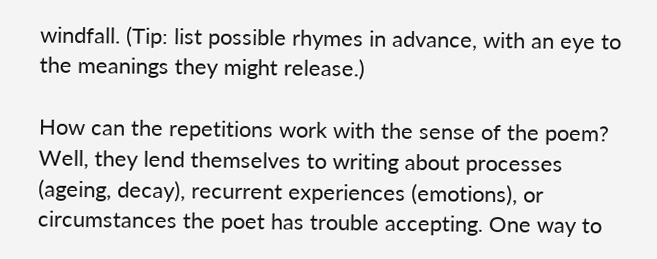windfall. (Tip: list possible rhymes in advance, with an eye to the meanings they might release.)

How can the repetitions work with the sense of the poem? Well, they lend themselves to writing about processes (ageing, decay), recurrent experiences (emotions), or circumstances the poet has trouble accepting. One way to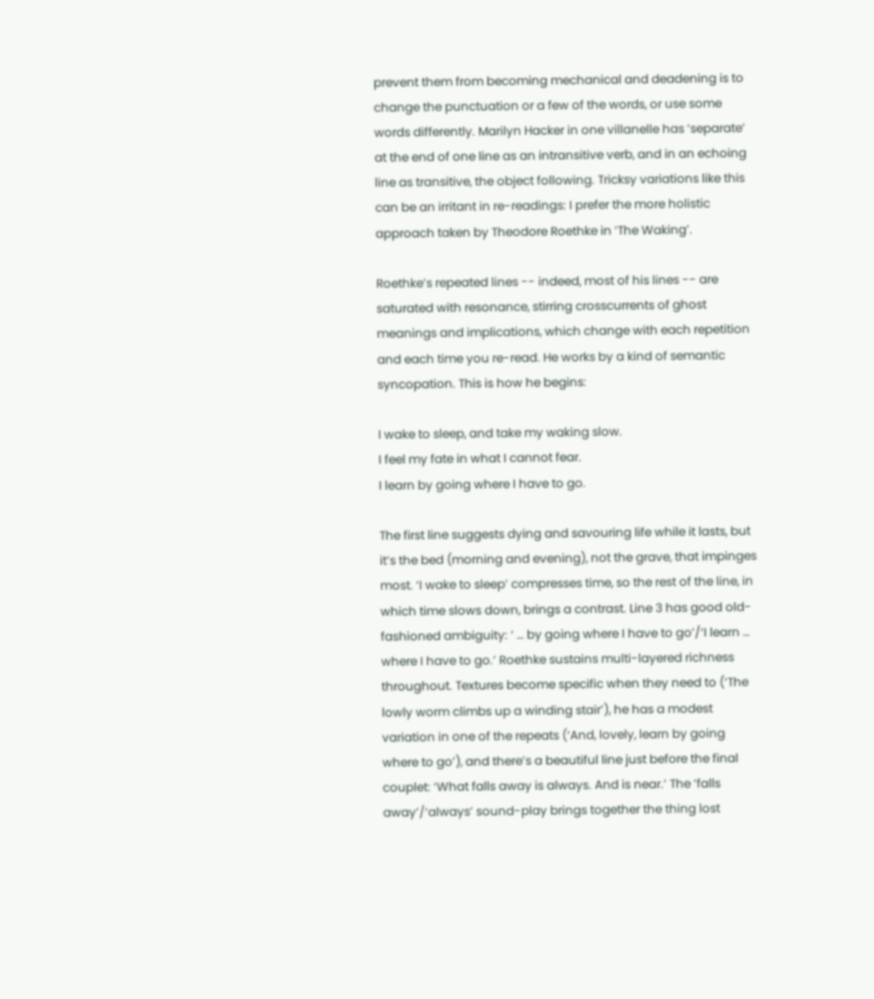prevent them from becoming mechanical and deadening is to change the punctuation or a few of the words, or use some words differently. Marilyn Hacker in one villanelle has ‘separate’ at the end of one line as an intransitive verb, and in an echoing line as transitive, the object following. Tricksy variations like this can be an irritant in re-readings: I prefer the more holistic approach taken by Theodore Roethke in ‘The Waking’.

Roethke’s repeated lines -- indeed, most of his lines -- are saturated with resonance, stirring crosscurrents of ghost meanings and implications, which change with each repetition and each time you re-read. He works by a kind of semantic syncopation. This is how he begins:

I wake to sleep, and take my waking slow.
I feel my fate in what I cannot fear.
I learn by going where I have to go.

The first line suggests dying and savouring life while it lasts, but it’s the bed (morning and evening), not the grave, that impinges most. ‘I wake to sleep’ compresses time, so the rest of the line, in which time slows down, brings a contrast. Line 3 has good old-fashioned ambiguity: ‘ … by going where I have to go’/‘I learn … where I have to go.’ Roethke sustains multi-layered richness throughout. Textures become specific when they need to (‘The lowly worm climbs up a winding stair’), he has a modest variation in one of the repeats (‘And, lovely, learn by going where to go’), and there’s a beautiful line just before the final couplet: ‘What falls away is always. And is near.’ The ‘falls away’/‘always’ sound-play brings together the thing lost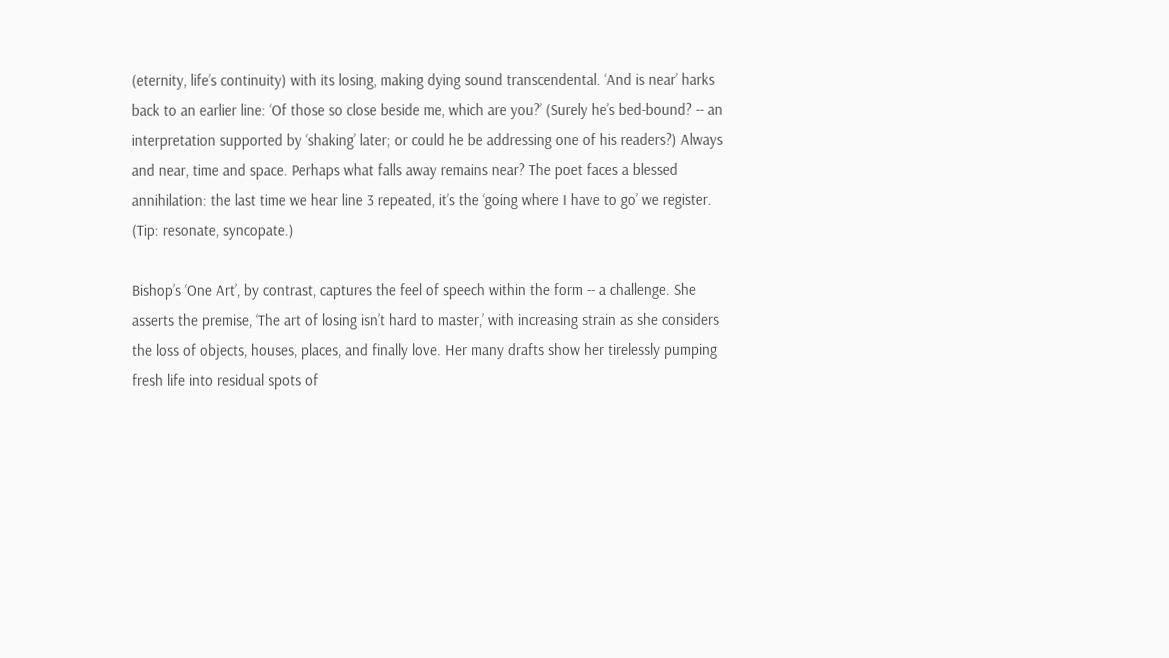(eternity, life’s continuity) with its losing, making dying sound transcendental. ‘And is near’ harks back to an earlier line: ‘Of those so close beside me, which are you?’ (Surely he’s bed-bound? -- an interpretation supported by ‘shaking’ later; or could he be addressing one of his readers?) Always and near, time and space. Perhaps what falls away remains near? The poet faces a blessed annihilation: the last time we hear line 3 repeated, it’s the ‘going where I have to go’ we register. (Tip: resonate, syncopate.)

Bishop’s ‘One Art’, by contrast, captures the feel of speech within the form -- a challenge. She asserts the premise, ‘The art of losing isn’t hard to master,’ with increasing strain as she considers the loss of objects, houses, places, and finally love. Her many drafts show her tirelessly pumping fresh life into residual spots of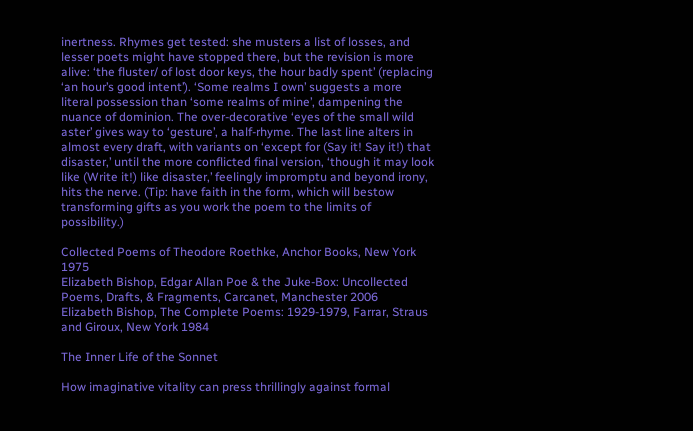inertness. Rhymes get tested: she musters a list of losses, and lesser poets might have stopped there, but the revision is more alive: ‘the fluster/ of lost door keys, the hour badly spent’ (replacing ‘an hour’s good intent’). ‘Some realms I own’ suggests a more literal possession than ‘some realms of mine’, dampening the nuance of dominion. The over-decorative ‘eyes of the small wild aster’ gives way to ‘gesture’, a half-rhyme. The last line alters in almost every draft, with variants on ‘except for (Say it! Say it!) that disaster,’ until the more conflicted final version, ‘though it may look like (Write it!) like disaster,’ feelingly impromptu and beyond irony, hits the nerve. (Tip: have faith in the form, which will bestow transforming gifts as you work the poem to the limits of possibility.)

Collected Poems of Theodore Roethke, Anchor Books, New York 1975
Elizabeth Bishop, Edgar Allan Poe & the Juke-Box: Uncollected Poems, Drafts, & Fragments, Carcanet, Manchester 2006
Elizabeth Bishop, The Complete Poems: 1929-1979, Farrar, Straus and Giroux, New York 1984

The Inner Life of the Sonnet

How imaginative vitality can press thrillingly against formal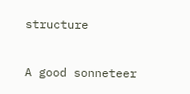structure

A good sonneteer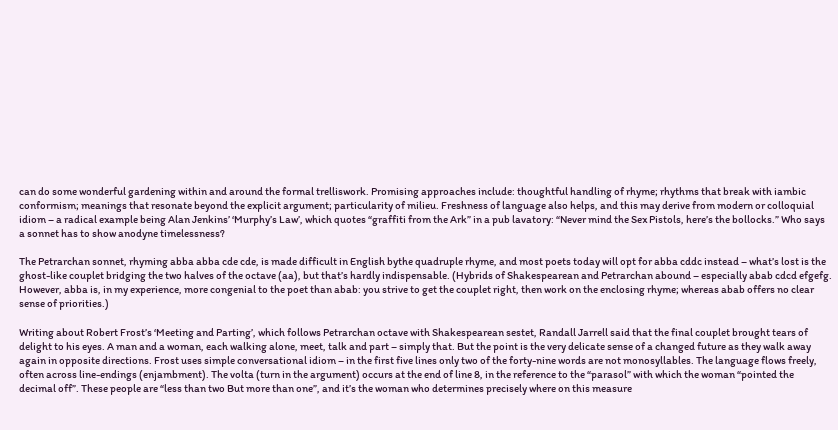can do some wonderful gardening within and around the formal trelliswork. Promising approaches include: thoughtful handling of rhyme; rhythms that break with iambic conformism; meanings that resonate beyond the explicit argument; particularity of milieu. Freshness of language also helps, and this may derive from modern or colloquial idiom – a radical example being Alan Jenkins’ ‘Murphy’s Law’, which quotes “graffiti from the Ark” in a pub lavatory: “Never mind the Sex Pistols, here’s the bollocks.” Who says a sonnet has to show anodyne timelessness?

The Petrarchan sonnet, rhyming abba abba cde cde, is made difficult in English bythe quadruple rhyme, and most poets today will opt for abba cddc instead – what’s lost is the ghost-like couplet bridging the two halves of the octave (aa), but that’s hardly indispensable. (Hybrids of Shakespearean and Petrarchan abound – especially abab cdcd efgefg. However, abba is, in my experience, more congenial to the poet than abab: you strive to get the couplet right, then work on the enclosing rhyme; whereas abab offers no clear sense of priorities.)

Writing about Robert Frost’s ‘Meeting and Parting’, which follows Petrarchan octave with Shakespearean sestet, Randall Jarrell said that the final couplet brought tears of delight to his eyes. A man and a woman, each walking alone, meet, talk and part – simply that. But the point is the very delicate sense of a changed future as they walk away again in opposite directions. Frost uses simple conversational idiom – in the first five lines only two of the forty-nine words are not monosyllables. The language flows freely, often across line-endings (enjambment). The volta (turn in the argument) occurs at the end of line 8, in the reference to the “parasol” with which the woman “pointed the decimal off”. These people are “less than two But more than one”, and it’s the woman who determines precisely where on this measure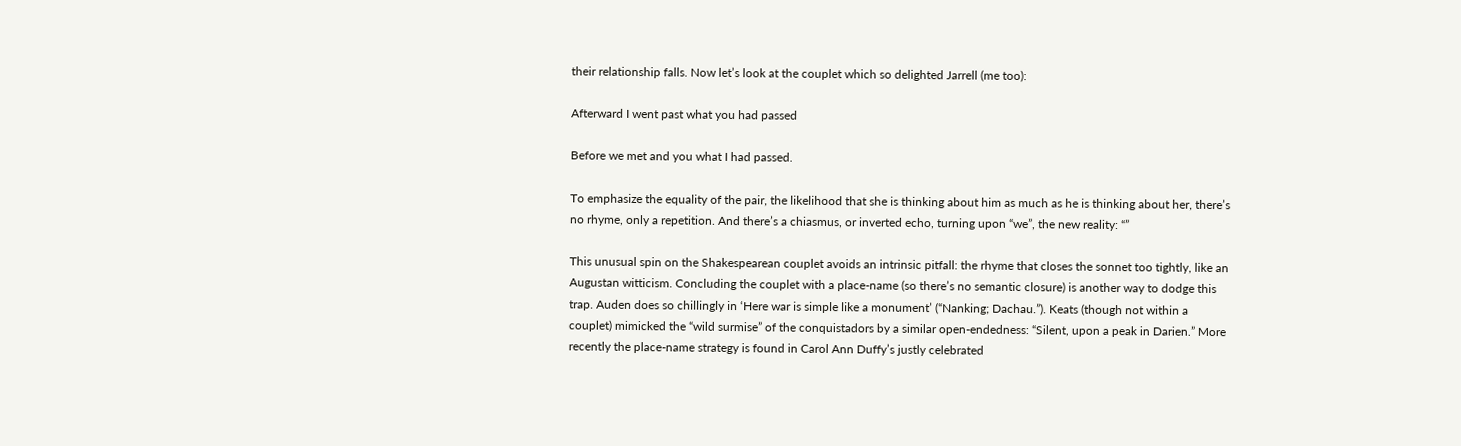their relationship falls. Now let’s look at the couplet which so delighted Jarrell (me too):

Afterward I went past what you had passed

Before we met and you what I had passed.

To emphasize the equality of the pair, the likelihood that she is thinking about him as much as he is thinking about her, there’s no rhyme, only a repetition. And there’s a chiasmus, or inverted echo, turning upon “we”, the new reality: “”

This unusual spin on the Shakespearean couplet avoids an intrinsic pitfall: the rhyme that closes the sonnet too tightly, like an Augustan witticism. Concluding the couplet with a place-name (so there’s no semantic closure) is another way to dodge this trap. Auden does so chillingly in ‘Here war is simple like a monument’ (“Nanking; Dachau.”). Keats (though not within a couplet) mimicked the “wild surmise” of the conquistadors by a similar open-endedness: “Silent, upon a peak in Darien.” More recently the place-name strategy is found in Carol Ann Duffy’s justly celebrated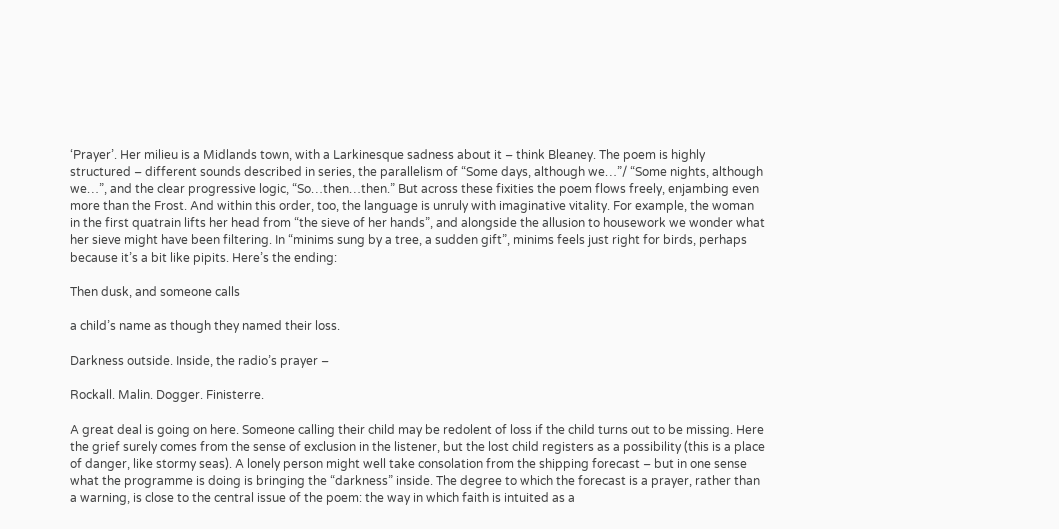‘Prayer’. Her milieu is a Midlands town, with a Larkinesque sadness about it – think Bleaney. The poem is highly structured – different sounds described in series, the parallelism of “Some days, although we…”/ “Some nights, although we…”, and the clear progressive logic, “So…then…then.” But across these fixities the poem flows freely, enjambing even more than the Frost. And within this order, too, the language is unruly with imaginative vitality. For example, the woman in the first quatrain lifts her head from “the sieve of her hands”, and alongside the allusion to housework we wonder what her sieve might have been filtering. In “minims sung by a tree, a sudden gift”, minims feels just right for birds, perhaps because it’s a bit like pipits. Here’s the ending:

Then dusk, and someone calls

a child’s name as though they named their loss.

Darkness outside. Inside, the radio’s prayer –

Rockall. Malin. Dogger. Finisterre.

A great deal is going on here. Someone calling their child may be redolent of loss if the child turns out to be missing. Here the grief surely comes from the sense of exclusion in the listener, but the lost child registers as a possibility (this is a place of danger, like stormy seas). A lonely person might well take consolation from the shipping forecast – but in one sense what the programme is doing is bringing the “darkness” inside. The degree to which the forecast is a prayer, rather than a warning, is close to the central issue of the poem: the way in which faith is intuited as a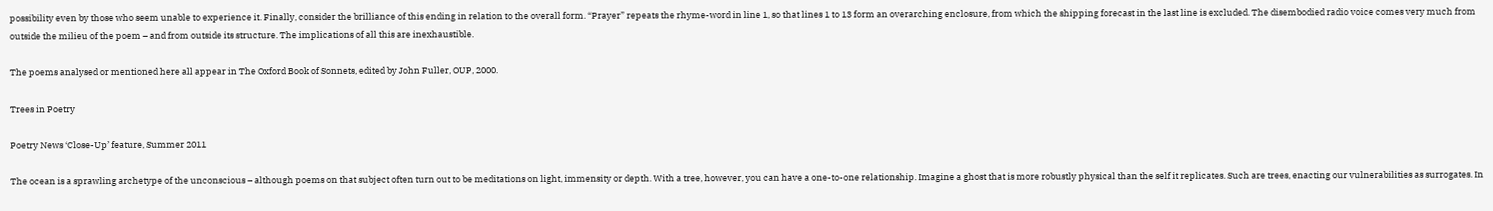possibility even by those who seem unable to experience it. Finally, consider the brilliance of this ending in relation to the overall form. “Prayer” repeats the rhyme-word in line 1, so that lines 1 to 13 form an overarching enclosure, from which the shipping forecast in the last line is excluded. The disembodied radio voice comes very much from outside the milieu of the poem – and from outside its structure. The implications of all this are inexhaustible.

The poems analysed or mentioned here all appear in The Oxford Book of Sonnets, edited by John Fuller, OUP, 2000.

Trees in Poetry

Poetry News ‘Close-Up’ feature, Summer 2011

The ocean is a sprawling archetype of the unconscious – although poems on that subject often turn out to be meditations on light, immensity or depth. With a tree, however, you can have a one-to-one relationship. Imagine a ghost that is more robustly physical than the self it replicates. Such are trees, enacting our vulnerabilities as surrogates. In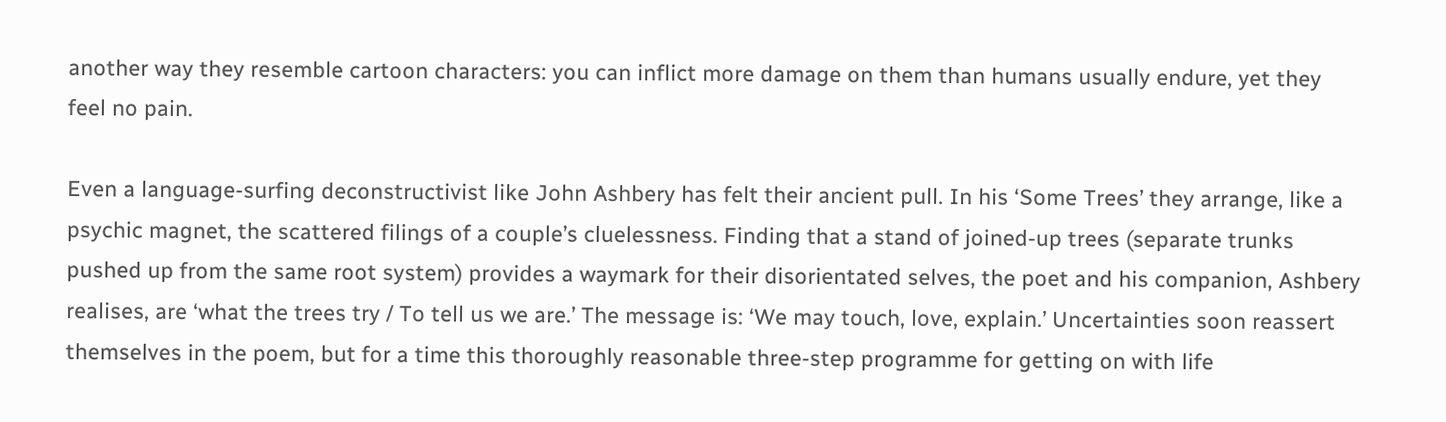another way they resemble cartoon characters: you can inflict more damage on them than humans usually endure, yet they feel no pain.

Even a language-surfing deconstructivist like John Ashbery has felt their ancient pull. In his ‘Some Trees’ they arrange, like a psychic magnet, the scattered filings of a couple’s cluelessness. Finding that a stand of joined-up trees (separate trunks pushed up from the same root system) provides a waymark for their disorientated selves, the poet and his companion, Ashbery realises, are ‘what the trees try / To tell us we are.’ The message is: ‘We may touch, love, explain.’ Uncertainties soon reassert themselves in the poem, but for a time this thoroughly reasonable three-step programme for getting on with life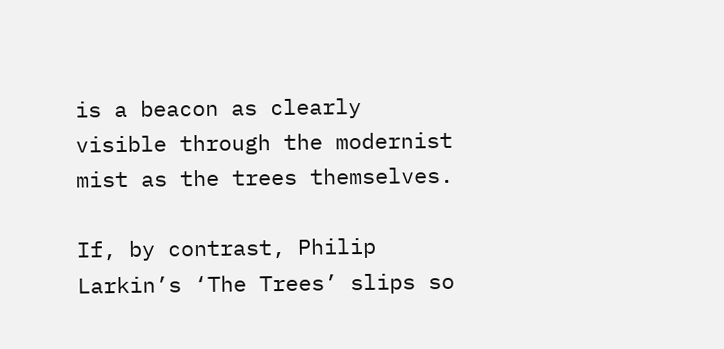is a beacon as clearly visible through the modernist mist as the trees themselves.

If, by contrast, Philip Larkin’s ‘The Trees’ slips so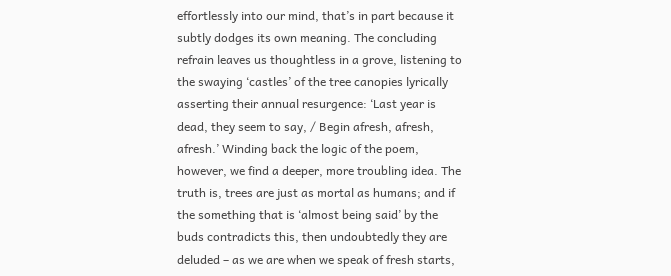effortlessly into our mind, that’s in part because it subtly dodges its own meaning. The concluding refrain leaves us thoughtless in a grove, listening to the swaying ‘castles’ of the tree canopies lyrically asserting their annual resurgence: ‘Last year is dead, they seem to say, / Begin afresh, afresh, afresh.’ Winding back the logic of the poem, however, we find a deeper, more troubling idea. The truth is, trees are just as mortal as humans; and if the something that is ‘almost being said’ by the buds contradicts this, then undoubtedly they are deluded – as we are when we speak of fresh starts,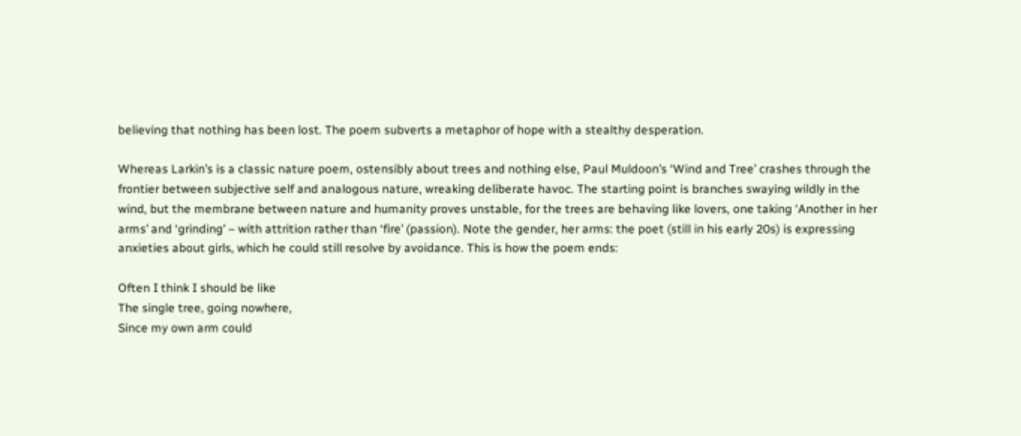believing that nothing has been lost. The poem subverts a metaphor of hope with a stealthy desperation.

Whereas Larkin’s is a classic nature poem, ostensibly about trees and nothing else, Paul Muldoon’s ‘Wind and Tree’ crashes through the frontier between subjective self and analogous nature, wreaking deliberate havoc. The starting point is branches swaying wildly in the wind, but the membrane between nature and humanity proves unstable, for the trees are behaving like lovers, one taking ‘Another in her arms’ and ‘grinding’ – with attrition rather than ‘fire’ (passion). Note the gender, her arms: the poet (still in his early 20s) is expressing anxieties about girls, which he could still resolve by avoidance. This is how the poem ends:

Often I think I should be like
The single tree, going nowhere,
Since my own arm could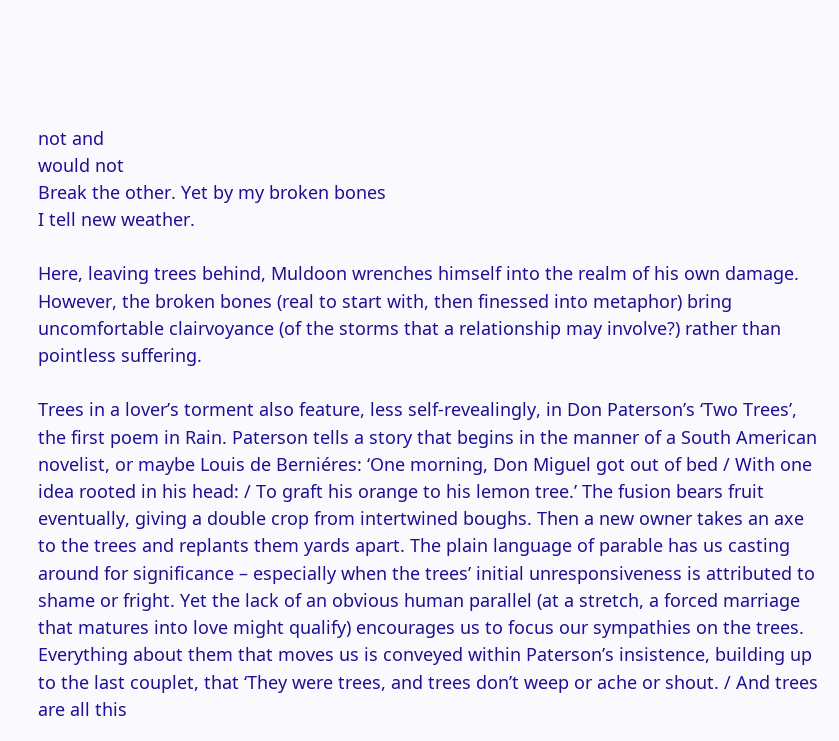not and
would not
Break the other. Yet by my broken bones
I tell new weather.

Here, leaving trees behind, Muldoon wrenches himself into the realm of his own damage. However, the broken bones (real to start with, then finessed into metaphor) bring uncomfortable clairvoyance (of the storms that a relationship may involve?) rather than pointless suffering.

Trees in a lover’s torment also feature, less self-revealingly, in Don Paterson’s ‘Two Trees’, the first poem in Rain. Paterson tells a story that begins in the manner of a South American novelist, or maybe Louis de Berniéres: ‘One morning, Don Miguel got out of bed / With one idea rooted in his head: / To graft his orange to his lemon tree.’ The fusion bears fruit eventually, giving a double crop from intertwined boughs. Then a new owner takes an axe to the trees and replants them yards apart. The plain language of parable has us casting around for significance – especially when the trees’ initial unresponsiveness is attributed to shame or fright. Yet the lack of an obvious human parallel (at a stretch, a forced marriage that matures into love might qualify) encourages us to focus our sympathies on the trees. Everything about them that moves us is conveyed within Paterson’s insistence, building up to the last couplet, that ‘They were trees, and trees don’t weep or ache or shout. / And trees are all this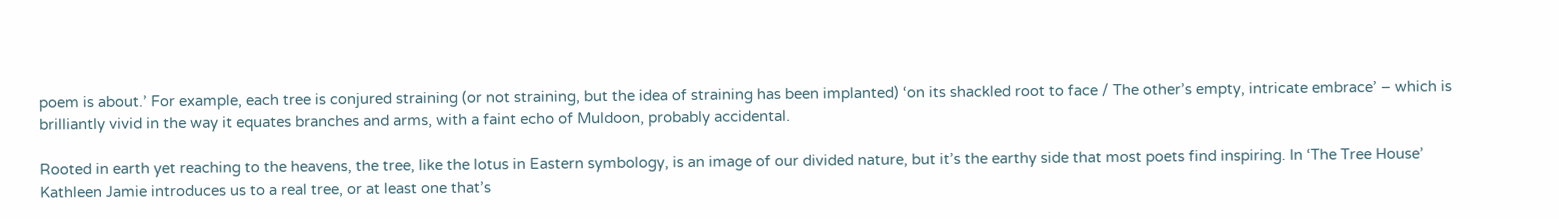poem is about.’ For example, each tree is conjured straining (or not straining, but the idea of straining has been implanted) ‘on its shackled root to face / The other’s empty, intricate embrace’ – which is brilliantly vivid in the way it equates branches and arms, with a faint echo of Muldoon, probably accidental.

Rooted in earth yet reaching to the heavens, the tree, like the lotus in Eastern symbology, is an image of our divided nature, but it’s the earthy side that most poets find inspiring. In ‘The Tree House’ Kathleen Jamie introduces us to a real tree, or at least one that’s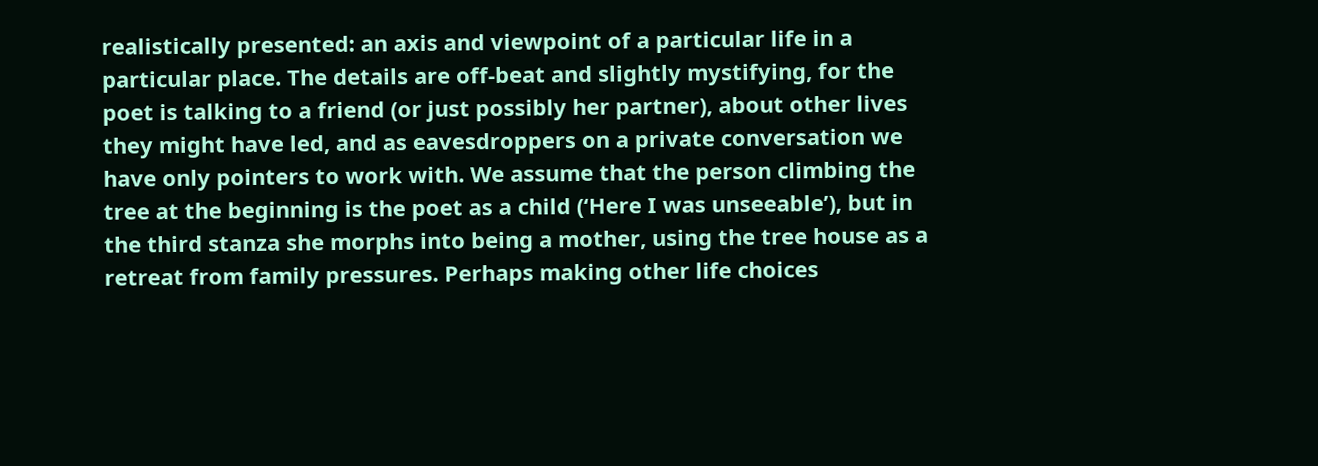realistically presented: an axis and viewpoint of a particular life in a particular place. The details are off-beat and slightly mystifying, for the poet is talking to a friend (or just possibly her partner), about other lives they might have led, and as eavesdroppers on a private conversation we have only pointers to work with. We assume that the person climbing the tree at the beginning is the poet as a child (‘Here I was unseeable’), but in the third stanza she morphs into being a mother, using the tree house as a retreat from family pressures. Perhaps making other life choices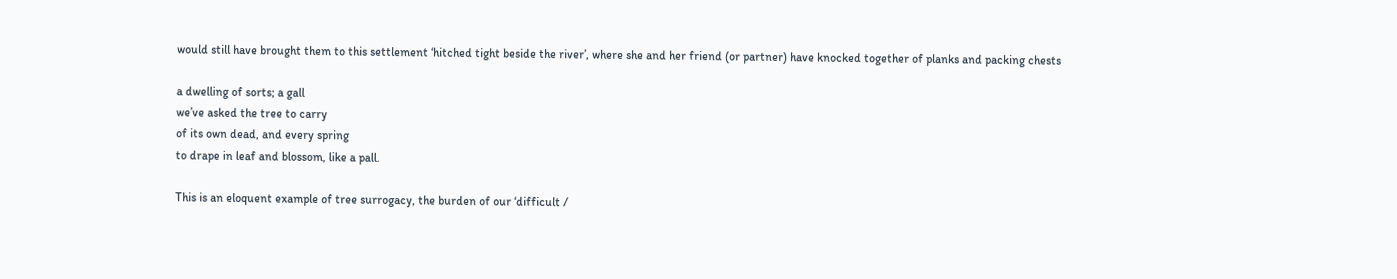would still have brought them to this settlement ‘hitched tight beside the river’, where she and her friend (or partner) have knocked together of planks and packing chests

a dwelling of sorts; a gall
we’ve asked the tree to carry
of its own dead, and every spring
to drape in leaf and blossom, like a pall.

This is an eloquent example of tree surrogacy, the burden of our ‘difficult /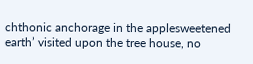chthonic anchorage in the applesweetened earth’ visited upon the tree house, no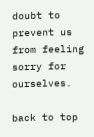doubt to prevent us from feeling sorry for ourselves.

back to top